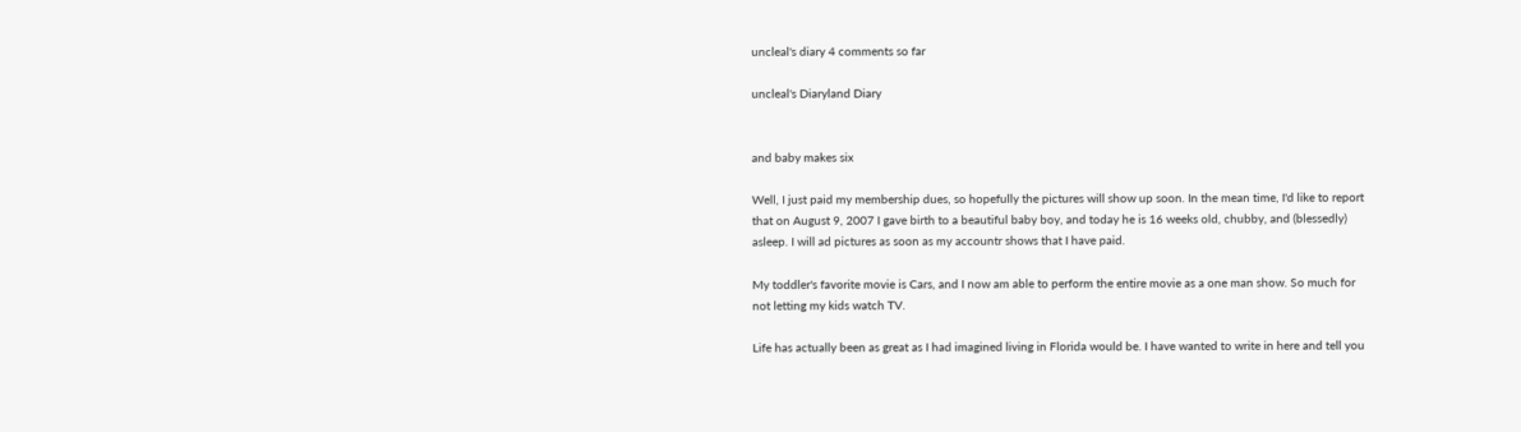uncleal's diary 4 comments so far

uncleal's Diaryland Diary


and baby makes six

Well, I just paid my membership dues, so hopefully the pictures will show up soon. In the mean time, I'd like to report that on August 9, 2007 I gave birth to a beautiful baby boy, and today he is 16 weeks old, chubby, and (blessedly) asleep. I will ad pictures as soon as my accountr shows that I have paid.

My toddler's favorite movie is Cars, and I now am able to perform the entire movie as a one man show. So much for not letting my kids watch TV.

Life has actually been as great as I had imagined living in Florida would be. I have wanted to write in here and tell you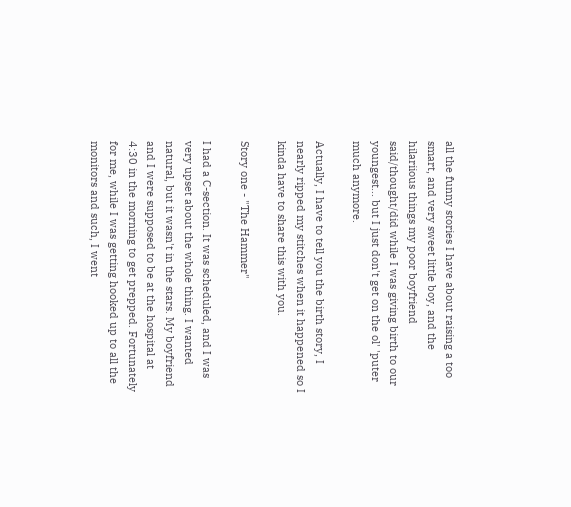all the funny stories I have about raising a too smart, and very sweet little boy, and the hilariious things my poor boyfriend said/thought/did while I was giving birth to our youngest... but I just don't get on the ol' 'puter much anymore.

Actually, I have to tell you the birth story, I nearly ripped my stitches when it happened so I kinda have to share this with you.

Story one - "The Hammer"

I had a C-section. It was scheduled, and I was very upset about the whole thing. I wanted natural, but it wasn't in the stars. My boyfriend and I were supposed to be at the hospital at 4:30 in the morning to get prepped. Fortunately for me, while I was getting hooked up to all the monitors and such, I went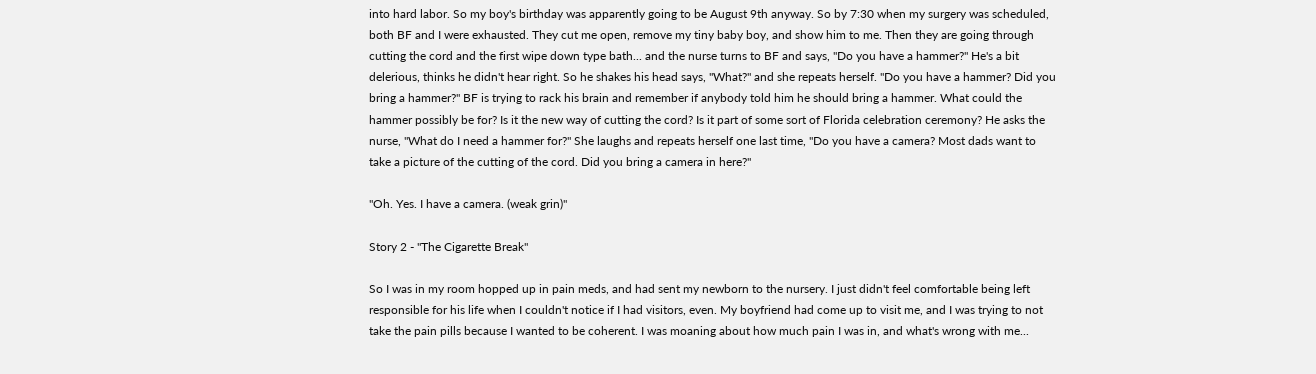into hard labor. So my boy's birthday was apparently going to be August 9th anyway. So by 7:30 when my surgery was scheduled, both BF and I were exhausted. They cut me open, remove my tiny baby boy, and show him to me. Then they are going through cutting the cord and the first wipe down type bath... and the nurse turns to BF and says, "Do you have a hammer?" He's a bit delerious, thinks he didn't hear right. So he shakes his head says, "What?" and she repeats herself. "Do you have a hammer? Did you bring a hammer?" BF is trying to rack his brain and remember if anybody told him he should bring a hammer. What could the hammer possibly be for? Is it the new way of cutting the cord? Is it part of some sort of Florida celebration ceremony? He asks the nurse, "What do I need a hammer for?" She laughs and repeats herself one last time, "Do you have a camera? Most dads want to take a picture of the cutting of the cord. Did you bring a camera in here?"

"Oh. Yes. I have a camera. (weak grin)"

Story 2 - "The Cigarette Break"

So I was in my room hopped up in pain meds, and had sent my newborn to the nursery. I just didn't feel comfortable being left responsible for his life when I couldn't notice if I had visitors, even. My boyfriend had come up to visit me, and I was trying to not take the pain pills because I wanted to be coherent. I was moaning about how much pain I was in, and what's wrong with me...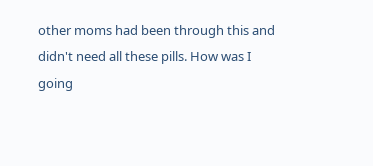other moms had been through this and didn't need all these pills. How was I going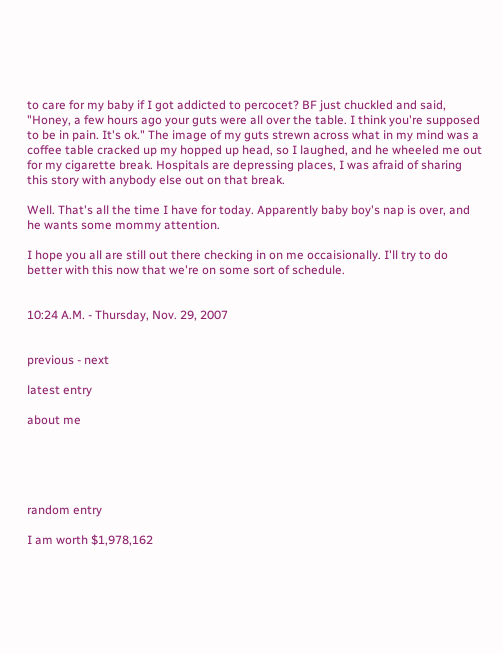to care for my baby if I got addicted to percocet? BF just chuckled and said, "Honey, a few hours ago your guts were all over the table. I think you're supposed to be in pain. It's ok." The image of my guts strewn across what in my mind was a coffee table cracked up my hopped up head, so I laughed, and he wheeled me out for my cigarette break. Hospitals are depressing places, I was afraid of sharing this story with anybody else out on that break.

Well. That's all the time I have for today. Apparently baby boy's nap is over, and he wants some mommy attention.

I hope you all are still out there checking in on me occaisionally. I'll try to do better with this now that we're on some sort of schedule.


10:24 A.M. - Thursday, Nov. 29, 2007


previous - next

latest entry

about me





random entry

I am worth $1,978,162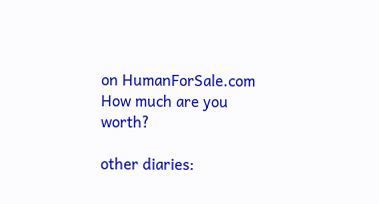on HumanForSale.com
How much are you worth?

other diaries: